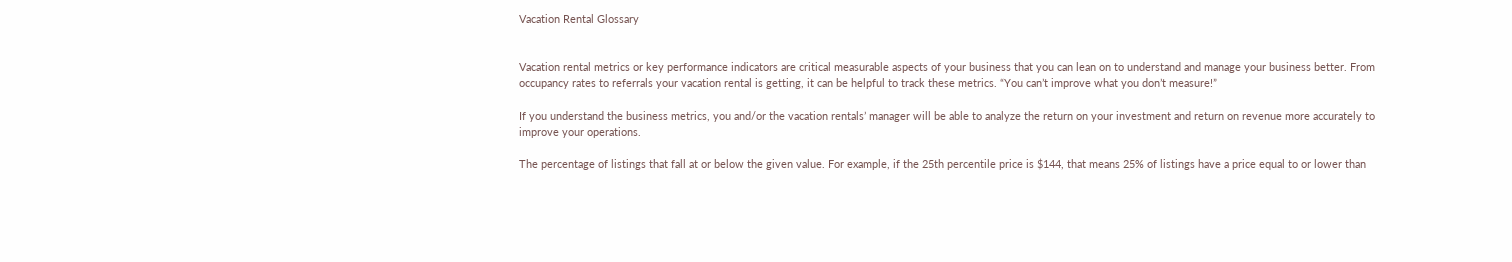Vacation Rental Glossary


Vacation rental metrics or key performance indicators are critical measurable aspects of your business that you can lean on to understand and manage your business better. From occupancy rates to referrals your vacation rental is getting, it can be helpful to track these metrics. “You can’t improve what you don’t measure!”

If you understand the business metrics, you and/or the vacation rentals’ manager will be able to analyze the return on your investment and return on revenue more accurately to improve your operations.

The percentage of listings that fall at or below the given value. For example, if the 25th percentile price is $144, that means 25% of listings have a price equal to or lower than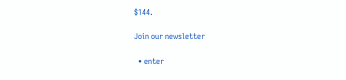$144.

Join our newsletter

  • enter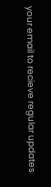your email to recieve regular updates